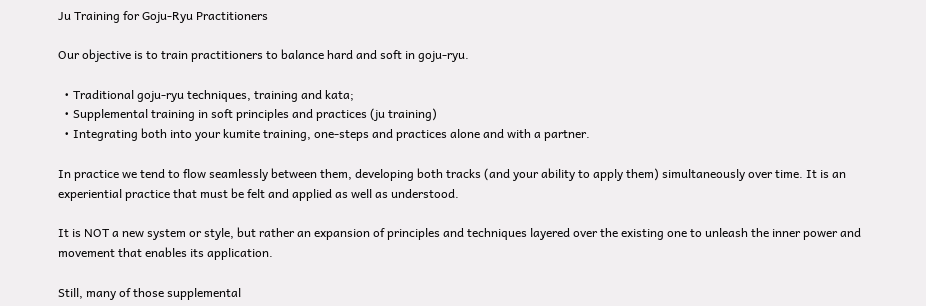Ju Training for Goju-Ryu Practitioners

Our objective is to train practitioners to balance hard and soft in goju-ryu.

  • Traditional goju-ryu techniques, training and kata;
  • Supplemental training in soft principles and practices (ju training)
  • Integrating both into your kumite training, one-steps and practices alone and with a partner.

In practice we tend to flow seamlessly between them, developing both tracks (and your ability to apply them) simultaneously over time. It is an experiential practice that must be felt and applied as well as understood.

It is NOT a new system or style, but rather an expansion of principles and techniques layered over the existing one to unleash the inner power and movement that enables its application.

Still, many of those supplemental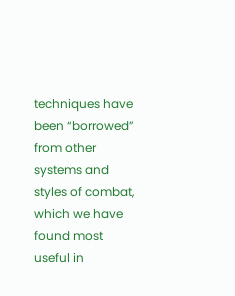techniques have been “borrowed” from other systems and styles of combat, which we have found most useful in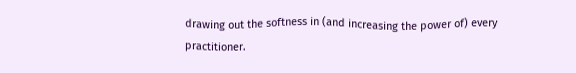drawing out the softness in (and increasing the power of) every practitioner.